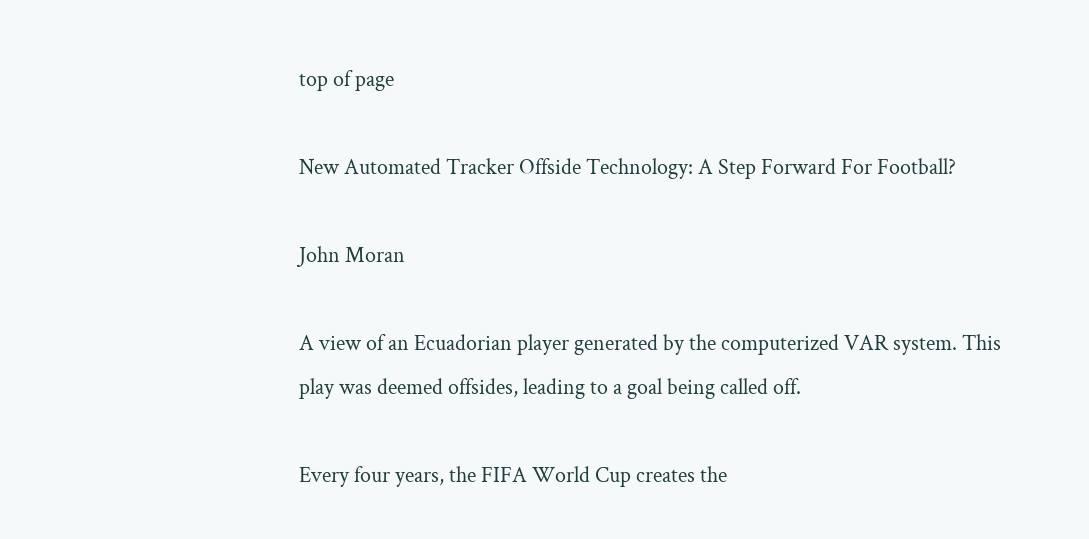top of page

New Automated Tracker Offside Technology: A Step Forward For Football?

John Moran

A view of an Ecuadorian player generated by the computerized VAR system. This play was deemed offsides, leading to a goal being called off.

Every four years, the FIFA World Cup creates the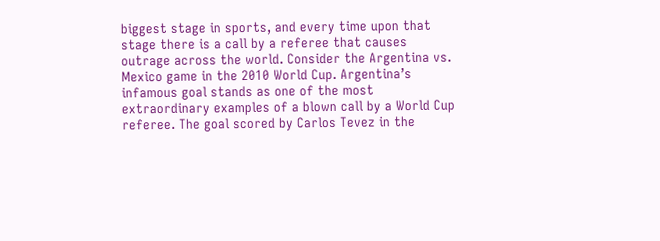biggest stage in sports, and every time upon that stage there is a call by a referee that causes outrage across the world. Consider the Argentina vs. Mexico game in the 2010 World Cup. Argentina’s infamous goal stands as one of the most extraordinary examples of a blown call by a World Cup referee. The goal scored by Carlos Tevez in the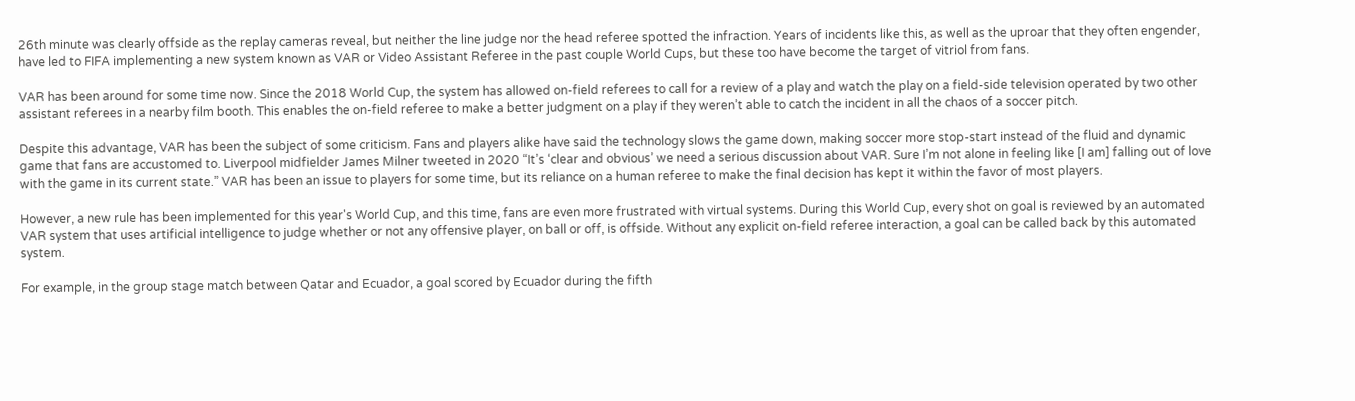26th minute was clearly offside as the replay cameras reveal, but neither the line judge nor the head referee spotted the infraction. Years of incidents like this, as well as the uproar that they often engender, have led to FIFA implementing a new system known as VAR or Video Assistant Referee in the past couple World Cups, but these too have become the target of vitriol from fans.

VAR has been around for some time now. Since the 2018 World Cup, the system has allowed on-field referees to call for a review of a play and watch the play on a field-side television operated by two other assistant referees in a nearby film booth. This enables the on-field referee to make a better judgment on a play if they weren’t able to catch the incident in all the chaos of a soccer pitch.

Despite this advantage, VAR has been the subject of some criticism. Fans and players alike have said the technology slows the game down, making soccer more stop-start instead of the fluid and dynamic game that fans are accustomed to. Liverpool midfielder James Milner tweeted in 2020 “It’s ‘clear and obvious’ we need a serious discussion about VAR. Sure I’m not alone in feeling like [I am] falling out of love with the game in its current state.” VAR has been an issue to players for some time, but its reliance on a human referee to make the final decision has kept it within the favor of most players.

However, a new rule has been implemented for this year's World Cup, and this time, fans are even more frustrated with virtual systems. During this World Cup, every shot on goal is reviewed by an automated VAR system that uses artificial intelligence to judge whether or not any offensive player, on ball or off, is offside. Without any explicit on-field referee interaction, a goal can be called back by this automated system.

For example, in the group stage match between Qatar and Ecuador, a goal scored by Ecuador during the fifth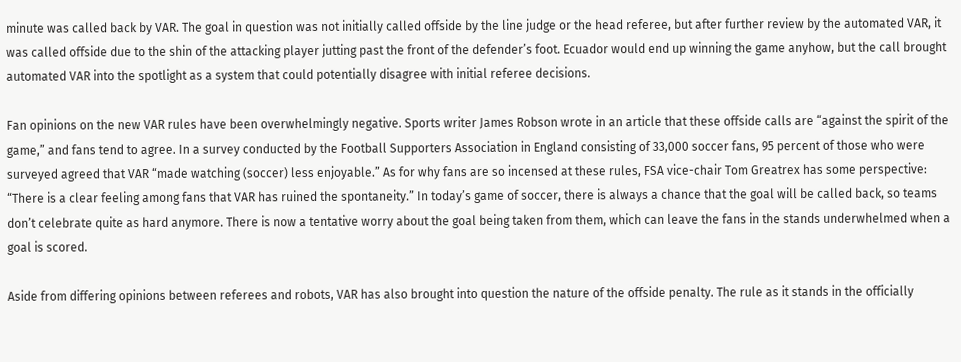minute was called back by VAR. The goal in question was not initially called offside by the line judge or the head referee, but after further review by the automated VAR, it was called offside due to the shin of the attacking player jutting past the front of the defender’s foot. Ecuador would end up winning the game anyhow, but the call brought automated VAR into the spotlight as a system that could potentially disagree with initial referee decisions.

Fan opinions on the new VAR rules have been overwhelmingly negative. Sports writer James Robson wrote in an article that these offside calls are “against the spirit of the game,” and fans tend to agree. In a survey conducted by the Football Supporters Association in England consisting of 33,000 soccer fans, 95 percent of those who were surveyed agreed that VAR “made watching (soccer) less enjoyable.” As for why fans are so incensed at these rules, FSA vice-chair Tom Greatrex has some perspective: “There is a clear feeling among fans that VAR has ruined the spontaneity.” In today’s game of soccer, there is always a chance that the goal will be called back, so teams don’t celebrate quite as hard anymore. There is now a tentative worry about the goal being taken from them, which can leave the fans in the stands underwhelmed when a goal is scored.

Aside from differing opinions between referees and robots, VAR has also brought into question the nature of the offside penalty. The rule as it stands in the officially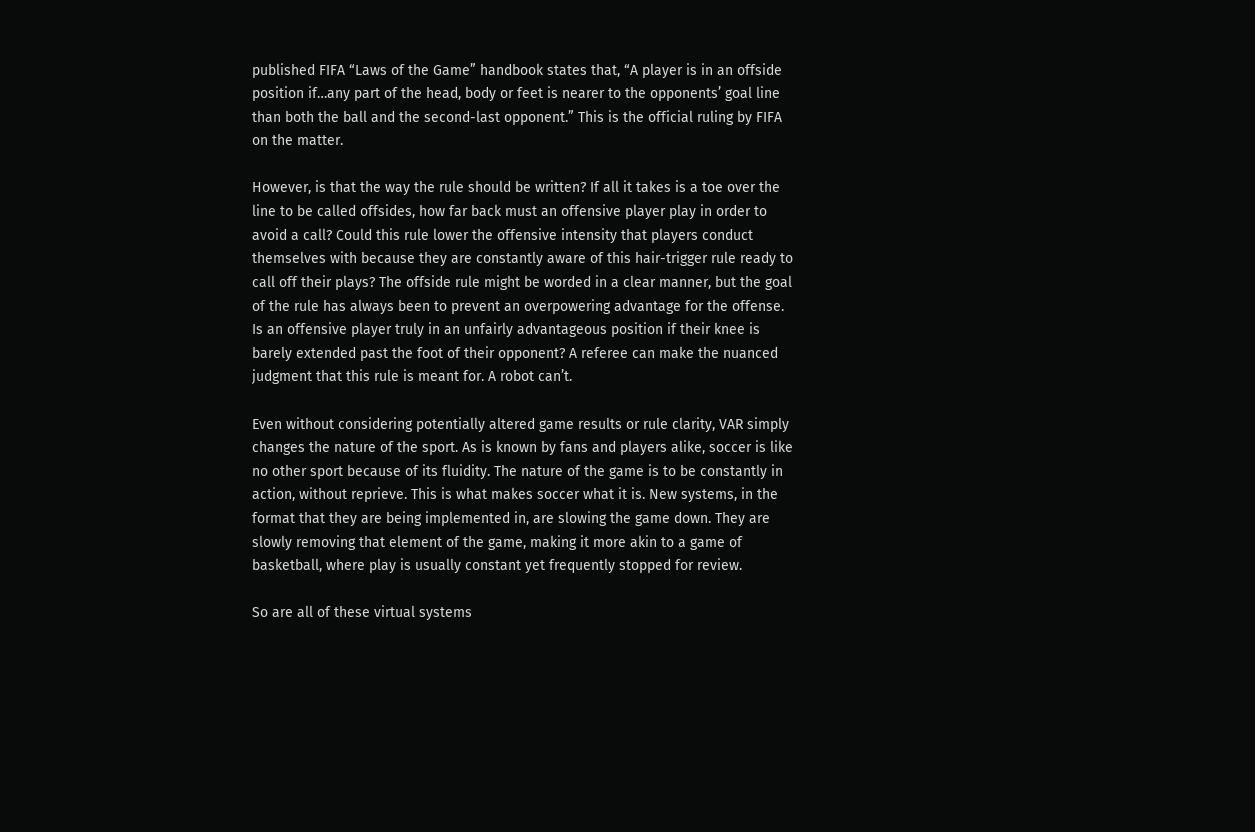published FIFA “Laws of the Game” handbook states that, “A player is in an offside position if…any part of the head, body or feet is nearer to the opponents’ goal line than both the ball and the second-last opponent.” This is the official ruling by FIFA on the matter.

However, is that the way the rule should be written? If all it takes is a toe over the line to be called offsides, how far back must an offensive player play in order to avoid a call? Could this rule lower the offensive intensity that players conduct themselves with because they are constantly aware of this hair-trigger rule ready to call off their plays? The offside rule might be worded in a clear manner, but the goal of the rule has always been to prevent an overpowering advantage for the offense. Is an offensive player truly in an unfairly advantageous position if their knee is barely extended past the foot of their opponent? A referee can make the nuanced judgment that this rule is meant for. A robot can’t.

Even without considering potentially altered game results or rule clarity, VAR simply changes the nature of the sport. As is known by fans and players alike, soccer is like no other sport because of its fluidity. The nature of the game is to be constantly in action, without reprieve. This is what makes soccer what it is. New systems, in the format that they are being implemented in, are slowing the game down. They are slowly removing that element of the game, making it more akin to a game of basketball, where play is usually constant yet frequently stopped for review.

So are all of these virtual systems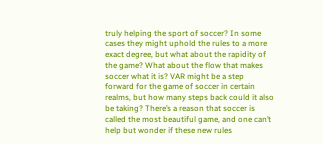truly helping the sport of soccer? In some cases they might uphold the rules to a more exact degree, but what about the rapidity of the game? What about the flow that makes soccer what it is? VAR might be a step forward for the game of soccer in certain realms, but how many steps back could it also be taking? There’s a reason that soccer is called the most beautiful game, and one can’t help but wonder if these new rules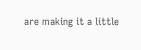are making it a little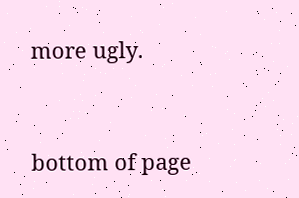more ugly.


bottom of page